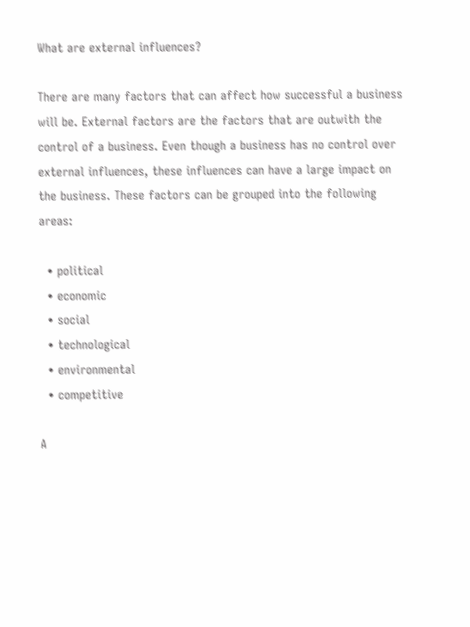What are external influences?

There are many factors that can affect how successful a business will be. External factors are the factors that are outwith the control of a business. Even though a business has no control over external influences, these influences can have a large impact on the business. These factors can be grouped into the following areas:

  • political
  • economic
  • social
  • technological
  • environmental
  • competitive

A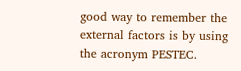good way to remember the external factors is by using the acronym PESTEC.